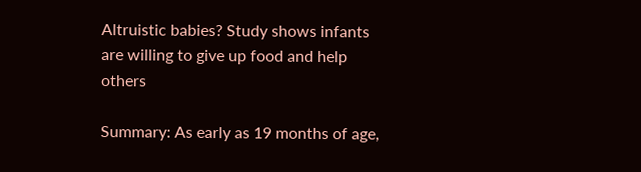Altruistic babies? Study shows infants are willing to give up food and help others

Summary: As early as 19 months of age,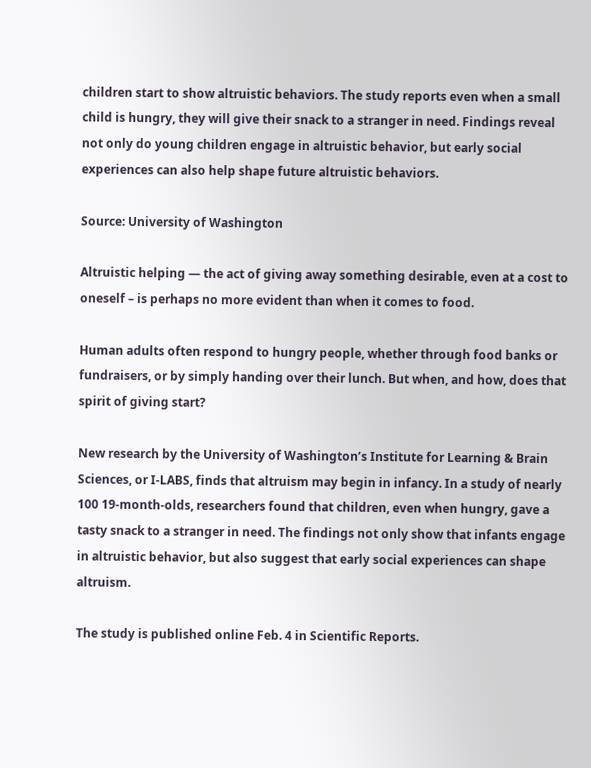children start to show altruistic behaviors. The study reports even when a small child is hungry, they will give their snack to a stranger in need. Findings reveal not only do young children engage in altruistic behavior, but early social experiences can also help shape future altruistic behaviors.

Source: University of Washington

Altruistic helping — the act of giving away something desirable, even at a cost to oneself – is perhaps no more evident than when it comes to food.

Human adults often respond to hungry people, whether through food banks or fundraisers, or by simply handing over their lunch. But when, and how, does that spirit of giving start?

New research by the University of Washington’s Institute for Learning & Brain Sciences, or I-LABS, finds that altruism may begin in infancy. In a study of nearly 100 19-month-olds, researchers found that children, even when hungry, gave a tasty snack to a stranger in need. The findings not only show that infants engage in altruistic behavior, but also suggest that early social experiences can shape altruism.

The study is published online Feb. 4 in Scientific Reports.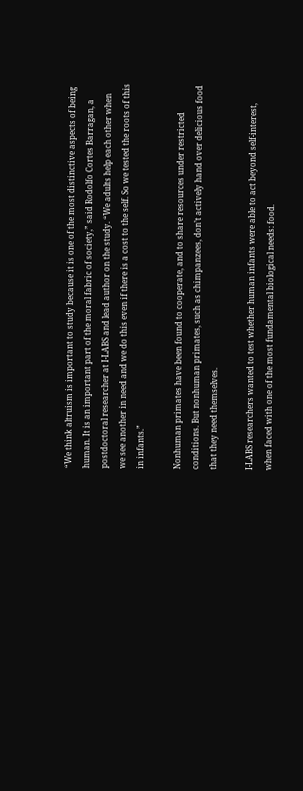“We think altruism is important to study because it is one of the most distinctive aspects of being human. It is an important part of the moral fabric of society,” said Rodolfo Cortes Barragan, a postdoctoral researcher at I-LABS and lead author on the study. “We adults help each other when we see another in need and we do this even if there is a cost to the self. So we tested the roots of this in infants.”

Nonhuman primates have been found to cooperate, and to share resources under restricted conditions. But nonhuman primates, such as chimpanzees, don’t actively hand over delicious food that they need themselves.

I-LABS researchers wanted to test whether human infants were able to act beyond self-interest, when faced with one of the most fundamental biological needs: food.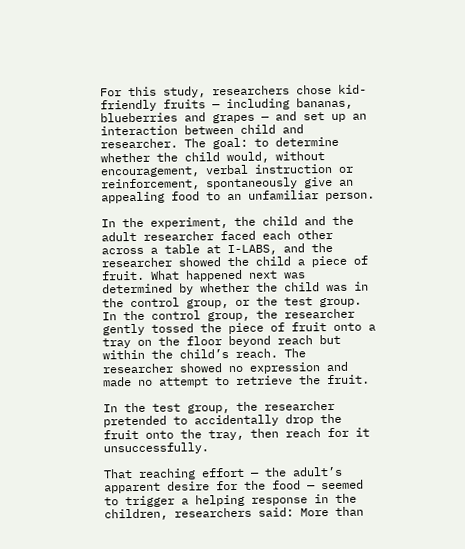For this study, researchers chose kid-friendly fruits — including bananas, blueberries and grapes — and set up an interaction between child and researcher. The goal: to determine whether the child would, without encouragement, verbal instruction or reinforcement, spontaneously give an appealing food to an unfamiliar person.

In the experiment, the child and the adult researcher faced each other across a table at I-LABS, and the researcher showed the child a piece of fruit. What happened next was determined by whether the child was in the control group, or the test group. In the control group, the researcher gently tossed the piece of fruit onto a tray on the floor beyond reach but within the child’s reach. The researcher showed no expression and made no attempt to retrieve the fruit.

In the test group, the researcher pretended to accidentally drop the fruit onto the tray, then reach for it unsuccessfully.

That reaching effort — the adult’s apparent desire for the food — seemed to trigger a helping response in the children, researchers said: More than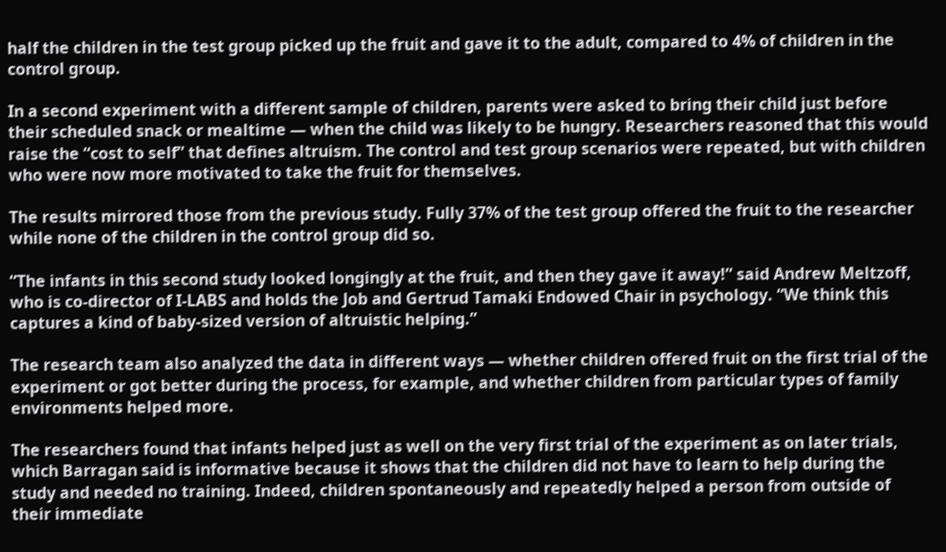half the children in the test group picked up the fruit and gave it to the adult, compared to 4% of children in the control group.

In a second experiment with a different sample of children, parents were asked to bring their child just before their scheduled snack or mealtime — when the child was likely to be hungry. Researchers reasoned that this would raise the “cost to self” that defines altruism. The control and test group scenarios were repeated, but with children who were now more motivated to take the fruit for themselves.

The results mirrored those from the previous study. Fully 37% of the test group offered the fruit to the researcher while none of the children in the control group did so.

“The infants in this second study looked longingly at the fruit, and then they gave it away!” said Andrew Meltzoff, who is co-director of I-LABS and holds the Job and Gertrud Tamaki Endowed Chair in psychology. “We think this captures a kind of baby-sized version of altruistic helping.”

The research team also analyzed the data in different ways — whether children offered fruit on the first trial of the experiment or got better during the process, for example, and whether children from particular types of family environments helped more.

The researchers found that infants helped just as well on the very first trial of the experiment as on later trials, which Barragan said is informative because it shows that the children did not have to learn to help during the study and needed no training. Indeed, children spontaneously and repeatedly helped a person from outside of their immediate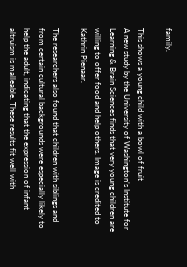family.

This shows a young child with a bowl of fruit
A new study by the University of Washington’s Institute for Learning & Brain Sciences finds that very young children are willing to offer food and help others. Image is credited to Kathrin Pienaar.

The researchers also found that children with siblings and from certain cultural backgrounds were especially likely to help the adult, indicating that the expression of infant altruism is malleable. These results fit well with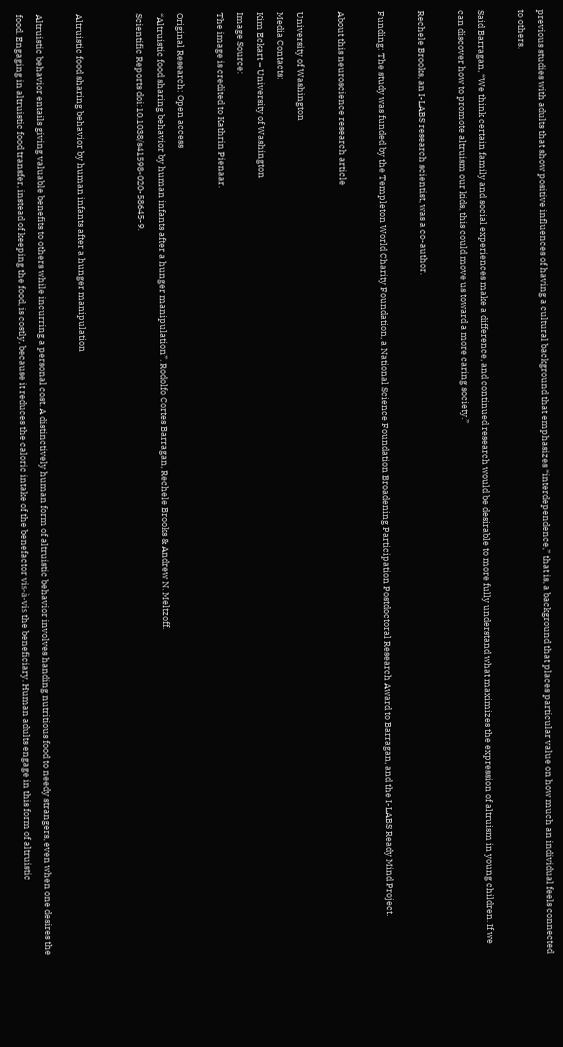previous studies with adults that show positive influences of having a cultural background that emphasizes “interdependence,” that is, a background that places particular value on how much an individual feels connected to others.

Said Barragan, “We think certain family and social experiences make a difference, and continued research would be desirable to more fully understand what maximizes the expression of altruism in young children. If we can discover how to promote altruism our kids, this could move us toward a more caring society.”

Rechele Brooks, an I-LABS research scientist, was a co-author.

Funding: The study was funded by the Templeton World Charity Foundation, a National Science Foundation Broadening Participation Postdoctoral Research Award to Barragan, and the I-LABS Ready Mind Project.

About this neuroscience research article

University of Washington
Media Contacts:
Kim Eckart – University of Washington
Image Source:
The image is credited to Kathrin Pienaar.

Original Research: Open access
“Altruistic food sharing behavior by human infants after a hunger manipulation”. Rodolfo Cortes Barragan, Rechele Brooks & Andrew N. Meltzoff.
Scientific Reports doi:10.1038/s41598-020-58645-9.


Altruistic food sharing behavior by human infants after a hunger manipulation

Altruistic behavior entails giving valuable benefits to others while incurring a personal cost. A distinctively human form of altruistic behavior involves handing nutritious food to needy strangers, even when one desires the food. Engaging in altruistic food transfer, instead of keeping the food, is costly, because it reduces the caloric intake of the benefactor vis-à-vis the beneficiary. Human adults engage in this form of altruistic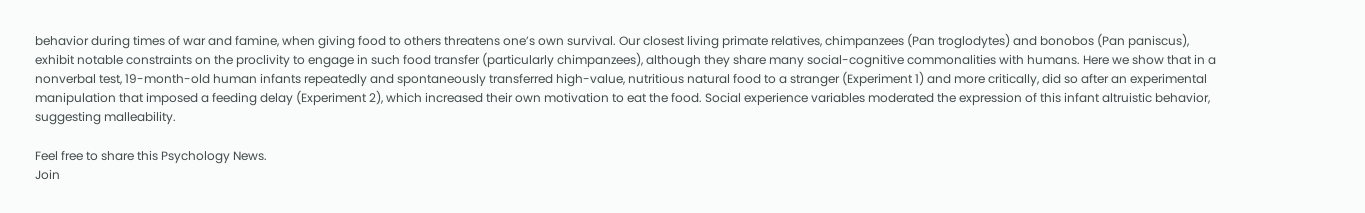behavior during times of war and famine, when giving food to others threatens one’s own survival. Our closest living primate relatives, chimpanzees (Pan troglodytes) and bonobos (Pan paniscus), exhibit notable constraints on the proclivity to engage in such food transfer (particularly chimpanzees), although they share many social-cognitive commonalities with humans. Here we show that in a nonverbal test, 19-month-old human infants repeatedly and spontaneously transferred high-value, nutritious natural food to a stranger (Experiment 1) and more critically, did so after an experimental manipulation that imposed a feeding delay (Experiment 2), which increased their own motivation to eat the food. Social experience variables moderated the expression of this infant altruistic behavior, suggesting malleability.

Feel free to share this Psychology News.
Join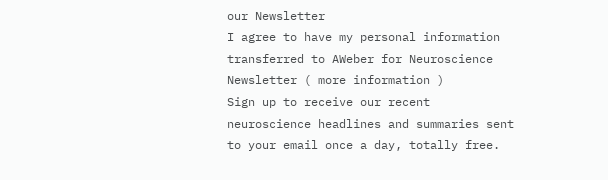our Newsletter
I agree to have my personal information transferred to AWeber for Neuroscience Newsletter ( more information )
Sign up to receive our recent neuroscience headlines and summaries sent to your email once a day, totally free.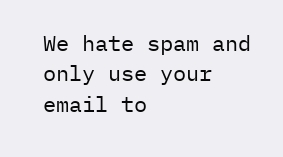We hate spam and only use your email to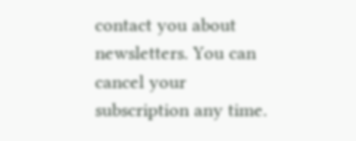contact you about newsletters. You can cancel your subscription any time.